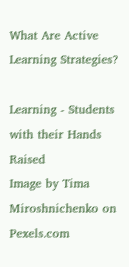What Are Active Learning Strategies?

Learning - Students with their Hands Raised
Image by Tima Miroshnichenko on Pexels.com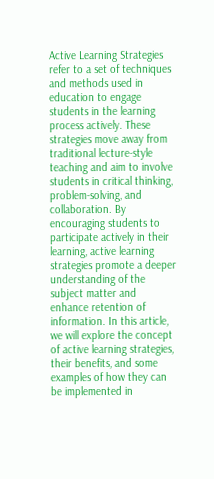Active Learning Strategies refer to a set of techniques and methods used in education to engage students in the learning process actively. These strategies move away from traditional lecture-style teaching and aim to involve students in critical thinking, problem-solving, and collaboration. By encouraging students to participate actively in their learning, active learning strategies promote a deeper understanding of the subject matter and enhance retention of information. In this article, we will explore the concept of active learning strategies, their benefits, and some examples of how they can be implemented in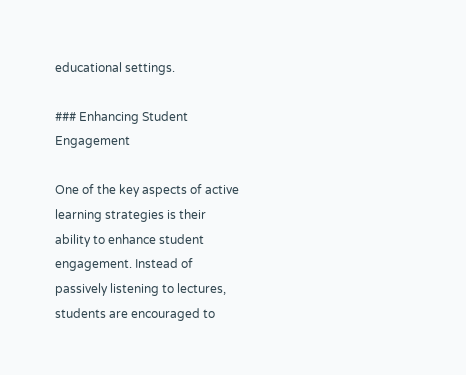educational settings.

### Enhancing Student Engagement

One of the key aspects of active learning strategies is their ability to enhance student engagement. Instead of passively listening to lectures, students are encouraged to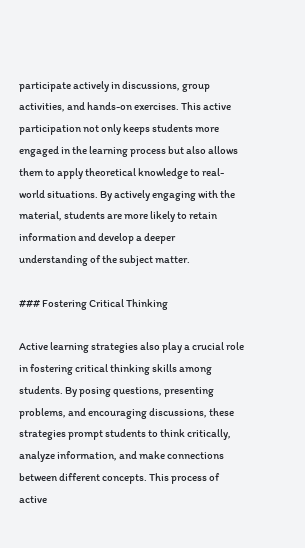participate actively in discussions, group activities, and hands-on exercises. This active participation not only keeps students more engaged in the learning process but also allows them to apply theoretical knowledge to real-world situations. By actively engaging with the material, students are more likely to retain information and develop a deeper understanding of the subject matter.

### Fostering Critical Thinking

Active learning strategies also play a crucial role in fostering critical thinking skills among students. By posing questions, presenting problems, and encouraging discussions, these strategies prompt students to think critically, analyze information, and make connections between different concepts. This process of active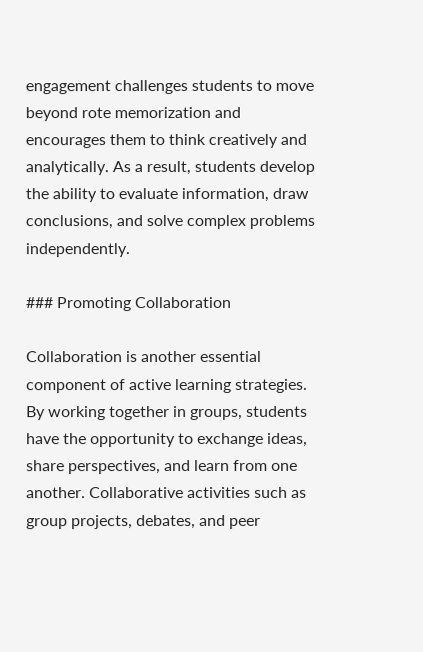engagement challenges students to move beyond rote memorization and encourages them to think creatively and analytically. As a result, students develop the ability to evaluate information, draw conclusions, and solve complex problems independently.

### Promoting Collaboration

Collaboration is another essential component of active learning strategies. By working together in groups, students have the opportunity to exchange ideas, share perspectives, and learn from one another. Collaborative activities such as group projects, debates, and peer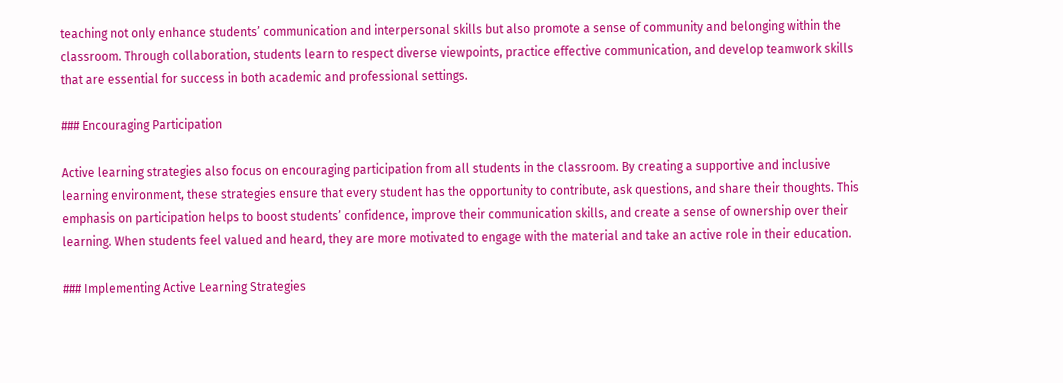teaching not only enhance students’ communication and interpersonal skills but also promote a sense of community and belonging within the classroom. Through collaboration, students learn to respect diverse viewpoints, practice effective communication, and develop teamwork skills that are essential for success in both academic and professional settings.

### Encouraging Participation

Active learning strategies also focus on encouraging participation from all students in the classroom. By creating a supportive and inclusive learning environment, these strategies ensure that every student has the opportunity to contribute, ask questions, and share their thoughts. This emphasis on participation helps to boost students’ confidence, improve their communication skills, and create a sense of ownership over their learning. When students feel valued and heard, they are more motivated to engage with the material and take an active role in their education.

### Implementing Active Learning Strategies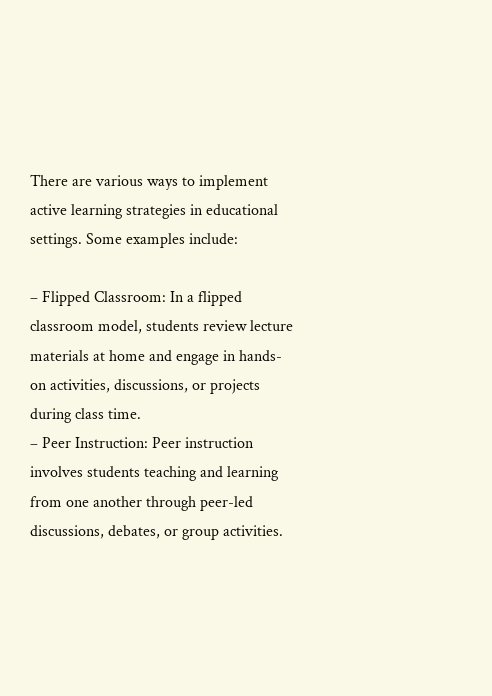There are various ways to implement active learning strategies in educational settings. Some examples include:

– Flipped Classroom: In a flipped classroom model, students review lecture materials at home and engage in hands-on activities, discussions, or projects during class time.
– Peer Instruction: Peer instruction involves students teaching and learning from one another through peer-led discussions, debates, or group activities.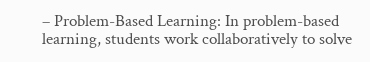– Problem-Based Learning: In problem-based learning, students work collaboratively to solve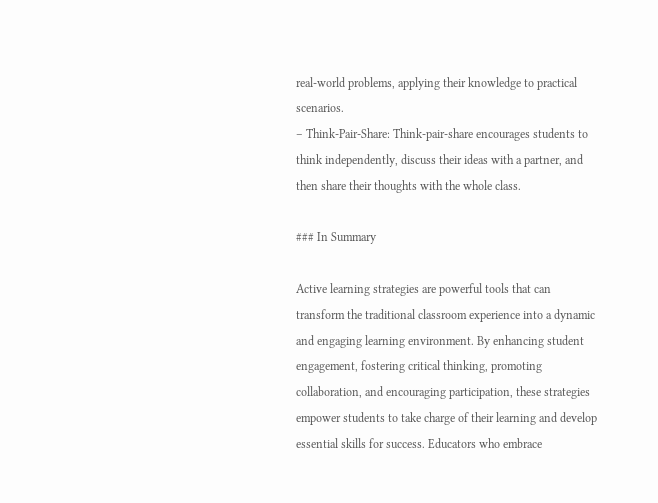real-world problems, applying their knowledge to practical scenarios.
– Think-Pair-Share: Think-pair-share encourages students to think independently, discuss their ideas with a partner, and then share their thoughts with the whole class.

### In Summary

Active learning strategies are powerful tools that can transform the traditional classroom experience into a dynamic and engaging learning environment. By enhancing student engagement, fostering critical thinking, promoting collaboration, and encouraging participation, these strategies empower students to take charge of their learning and develop essential skills for success. Educators who embrace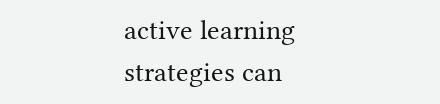active learning strategies can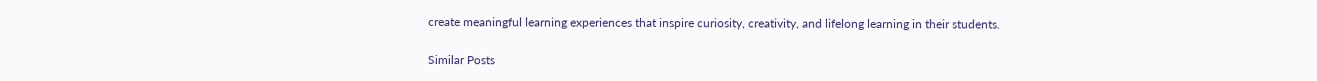create meaningful learning experiences that inspire curiosity, creativity, and lifelong learning in their students.

Similar Posts